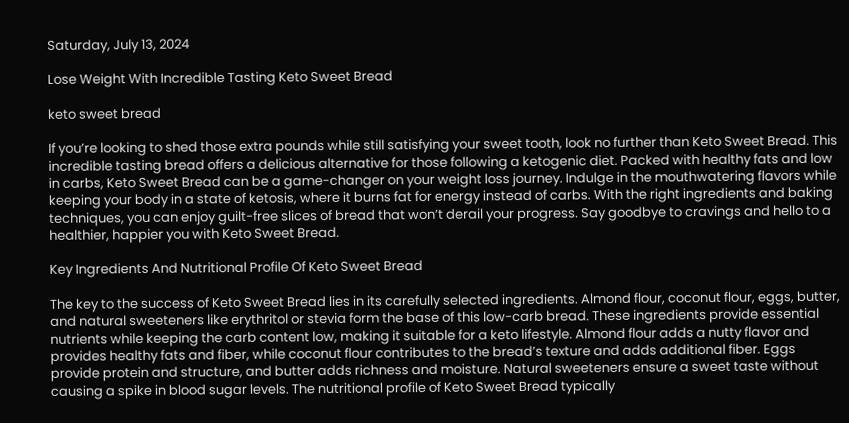Saturday, July 13, 2024

Lose Weight With Incredible Tasting Keto Sweet Bread

keto sweet bread

If you’re looking to shed those extra pounds while still satisfying your sweet tooth, look no further than Keto Sweet Bread. This incredible tasting bread offers a delicious alternative for those following a ketogenic diet. Packed with healthy fats and low in carbs, Keto Sweet Bread can be a game-changer on your weight loss journey. Indulge in the mouthwatering flavors while keeping your body in a state of ketosis, where it burns fat for energy instead of carbs. With the right ingredients and baking techniques, you can enjoy guilt-free slices of bread that won’t derail your progress. Say goodbye to cravings and hello to a healthier, happier you with Keto Sweet Bread.

Key Ingredients And Nutritional Profile Of Keto Sweet Bread

The key to the success of Keto Sweet Bread lies in its carefully selected ingredients. Almond flour, coconut flour, eggs, butter, and natural sweeteners like erythritol or stevia form the base of this low-carb bread. These ingredients provide essential nutrients while keeping the carb content low, making it suitable for a keto lifestyle. Almond flour adds a nutty flavor and provides healthy fats and fiber, while coconut flour contributes to the bread’s texture and adds additional fiber. Eggs provide protein and structure, and butter adds richness and moisture. Natural sweeteners ensure a sweet taste without causing a spike in blood sugar levels. The nutritional profile of Keto Sweet Bread typically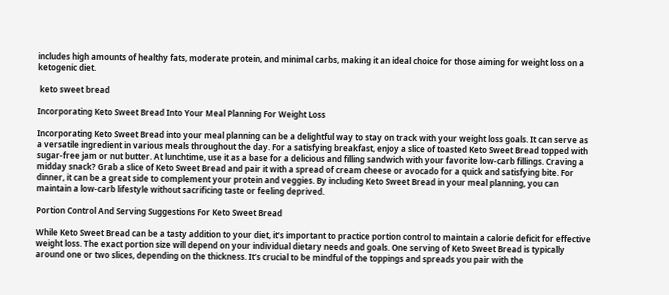includes high amounts of healthy fats, moderate protein, and minimal carbs, making it an ideal choice for those aiming for weight loss on a ketogenic diet.

 keto sweet bread

Incorporating Keto Sweet Bread Into Your Meal Planning For Weight Loss

Incorporating Keto Sweet Bread into your meal planning can be a delightful way to stay on track with your weight loss goals. It can serve as a versatile ingredient in various meals throughout the day. For a satisfying breakfast, enjoy a slice of toasted Keto Sweet Bread topped with sugar-free jam or nut butter. At lunchtime, use it as a base for a delicious and filling sandwich with your favorite low-carb fillings. Craving a midday snack? Grab a slice of Keto Sweet Bread and pair it with a spread of cream cheese or avocado for a quick and satisfying bite. For dinner, it can be a great side to complement your protein and veggies. By including Keto Sweet Bread in your meal planning, you can maintain a low-carb lifestyle without sacrificing taste or feeling deprived.

Portion Control And Serving Suggestions For Keto Sweet Bread

While Keto Sweet Bread can be a tasty addition to your diet, it’s important to practice portion control to maintain a calorie deficit for effective weight loss. The exact portion size will depend on your individual dietary needs and goals. One serving of Keto Sweet Bread is typically around one or two slices, depending on the thickness. It’s crucial to be mindful of the toppings and spreads you pair with the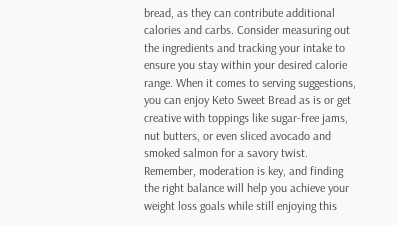bread, as they can contribute additional calories and carbs. Consider measuring out the ingredients and tracking your intake to ensure you stay within your desired calorie range. When it comes to serving suggestions, you can enjoy Keto Sweet Bread as is or get creative with toppings like sugar-free jams, nut butters, or even sliced avocado and smoked salmon for a savory twist. Remember, moderation is key, and finding the right balance will help you achieve your weight loss goals while still enjoying this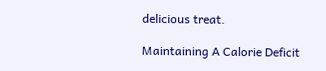delicious treat.

Maintaining A Calorie Deficit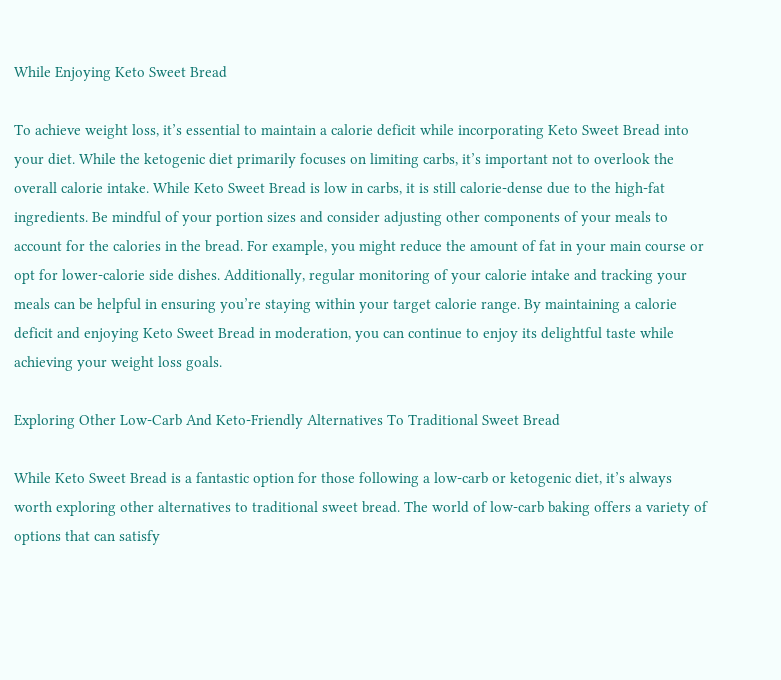While Enjoying Keto Sweet Bread

To achieve weight loss, it’s essential to maintain a calorie deficit while incorporating Keto Sweet Bread into your diet. While the ketogenic diet primarily focuses on limiting carbs, it’s important not to overlook the overall calorie intake. While Keto Sweet Bread is low in carbs, it is still calorie-dense due to the high-fat ingredients. Be mindful of your portion sizes and consider adjusting other components of your meals to account for the calories in the bread. For example, you might reduce the amount of fat in your main course or opt for lower-calorie side dishes. Additionally, regular monitoring of your calorie intake and tracking your meals can be helpful in ensuring you’re staying within your target calorie range. By maintaining a calorie deficit and enjoying Keto Sweet Bread in moderation, you can continue to enjoy its delightful taste while achieving your weight loss goals.

Exploring Other Low-Carb And Keto-Friendly Alternatives To Traditional Sweet Bread

While Keto Sweet Bread is a fantastic option for those following a low-carb or ketogenic diet, it’s always worth exploring other alternatives to traditional sweet bread. The world of low-carb baking offers a variety of options that can satisfy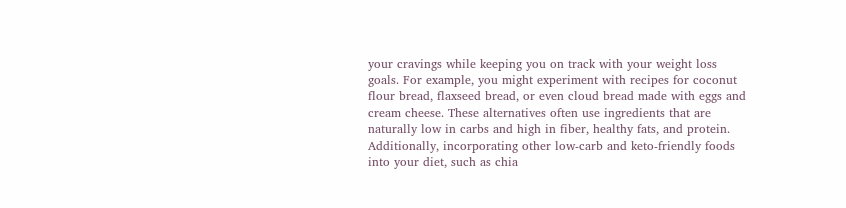your cravings while keeping you on track with your weight loss goals. For example, you might experiment with recipes for coconut flour bread, flaxseed bread, or even cloud bread made with eggs and cream cheese. These alternatives often use ingredients that are naturally low in carbs and high in fiber, healthy fats, and protein. Additionally, incorporating other low-carb and keto-friendly foods into your diet, such as chia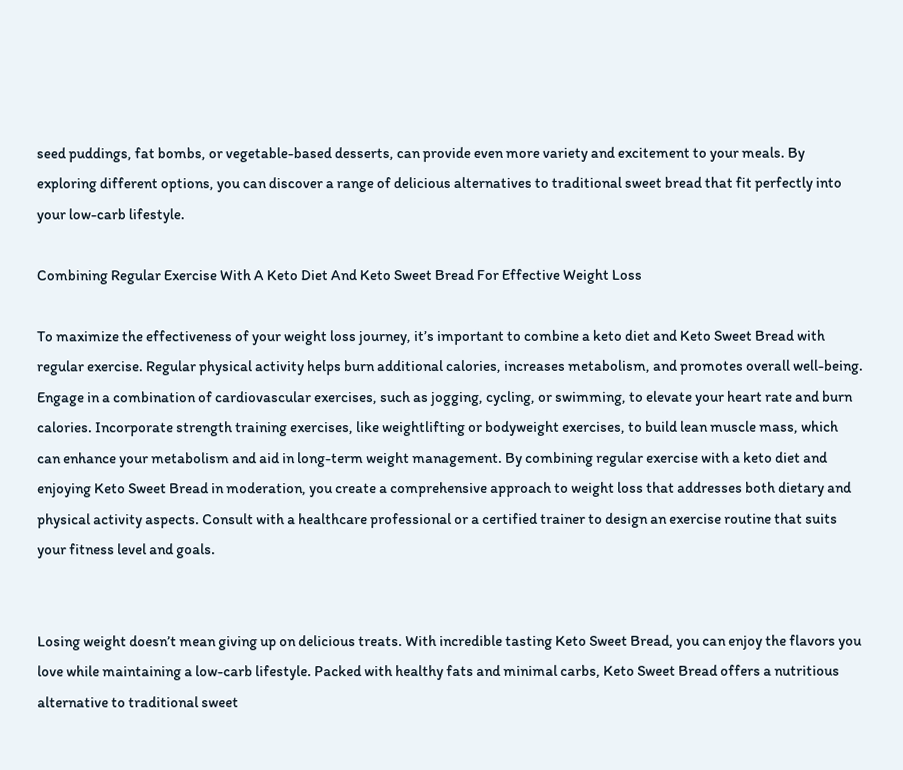seed puddings, fat bombs, or vegetable-based desserts, can provide even more variety and excitement to your meals. By exploring different options, you can discover a range of delicious alternatives to traditional sweet bread that fit perfectly into your low-carb lifestyle.

Combining Regular Exercise With A Keto Diet And Keto Sweet Bread For Effective Weight Loss

To maximize the effectiveness of your weight loss journey, it’s important to combine a keto diet and Keto Sweet Bread with regular exercise. Regular physical activity helps burn additional calories, increases metabolism, and promotes overall well-being. Engage in a combination of cardiovascular exercises, such as jogging, cycling, or swimming, to elevate your heart rate and burn calories. Incorporate strength training exercises, like weightlifting or bodyweight exercises, to build lean muscle mass, which can enhance your metabolism and aid in long-term weight management. By combining regular exercise with a keto diet and enjoying Keto Sweet Bread in moderation, you create a comprehensive approach to weight loss that addresses both dietary and physical activity aspects. Consult with a healthcare professional or a certified trainer to design an exercise routine that suits your fitness level and goals.


Losing weight doesn’t mean giving up on delicious treats. With incredible tasting Keto Sweet Bread, you can enjoy the flavors you love while maintaining a low-carb lifestyle. Packed with healthy fats and minimal carbs, Keto Sweet Bread offers a nutritious alternative to traditional sweet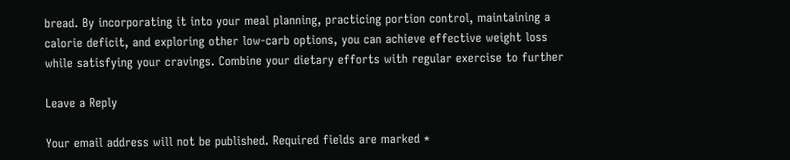bread. By incorporating it into your meal planning, practicing portion control, maintaining a calorie deficit, and exploring other low-carb options, you can achieve effective weight loss while satisfying your cravings. Combine your dietary efforts with regular exercise to further

Leave a Reply

Your email address will not be published. Required fields are marked *